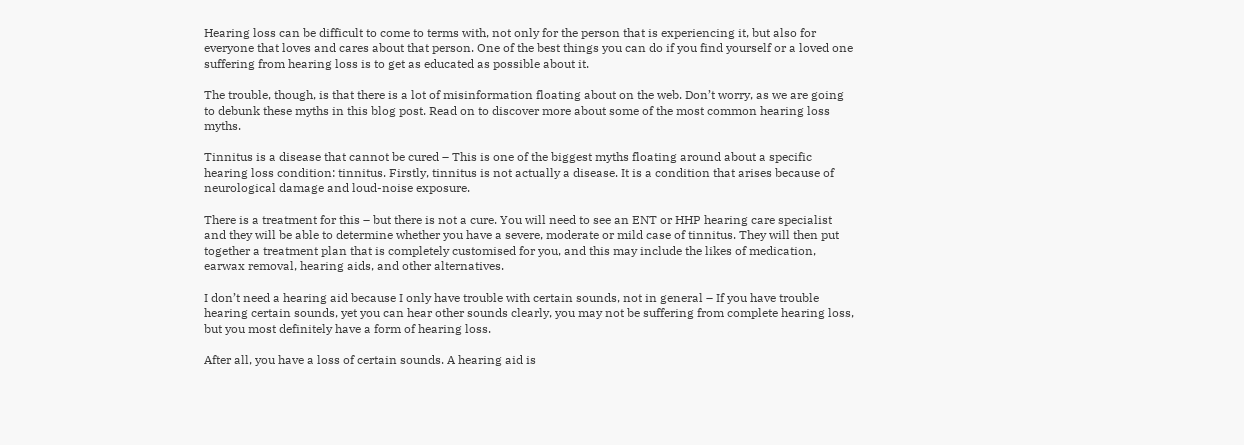Hearing loss can be difficult to come to terms with, not only for the person that is experiencing it, but also for everyone that loves and cares about that person. One of the best things you can do if you find yourself or a loved one suffering from hearing loss is to get as educated as possible about it.

The trouble, though, is that there is a lot of misinformation floating about on the web. Don’t worry, as we are going to debunk these myths in this blog post. Read on to discover more about some of the most common hearing loss myths.

Tinnitus is a disease that cannot be cured – This is one of the biggest myths floating around about a specific hearing loss condition: tinnitus. Firstly, tinnitus is not actually a disease. It is a condition that arises because of neurological damage and loud-noise exposure.

There is a treatment for this – but there is not a cure. You will need to see an ENT or HHP hearing care specialist and they will be able to determine whether you have a severe, moderate or mild case of tinnitus. They will then put together a treatment plan that is completely customised for you, and this may include the likes of medication, earwax removal, hearing aids, and other alternatives.

I don’t need a hearing aid because I only have trouble with certain sounds, not in general – If you have trouble hearing certain sounds, yet you can hear other sounds clearly, you may not be suffering from complete hearing loss, but you most definitely have a form of hearing loss.

After all, you have a loss of certain sounds. A hearing aid is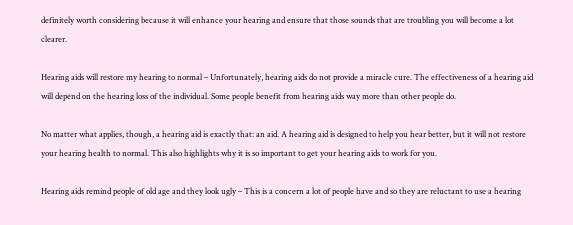definitely worth considering because it will enhance your hearing and ensure that those sounds that are troubling you will become a lot clearer.

Hearing aids will restore my hearing to normal – Unfortunately, hearing aids do not provide a miracle cure. The effectiveness of a hearing aid will depend on the hearing loss of the individual. Some people benefit from hearing aids way more than other people do.

No matter what applies, though, a hearing aid is exactly that: an aid. A hearing aid is designed to help you hear better, but it will not restore your hearing health to normal. This also highlights why it is so important to get your hearing aids to work for you.

Hearing aids remind people of old age and they look ugly – This is a concern a lot of people have and so they are reluctant to use a hearing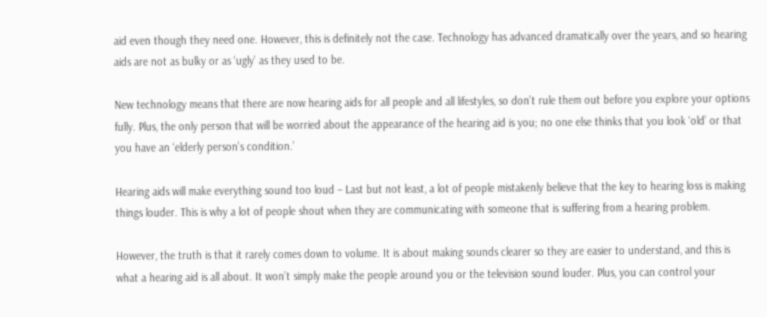aid even though they need one. However, this is definitely not the case. Technology has advanced dramatically over the years, and so hearing aids are not as bulky or as ‘ugly’ as they used to be.

New technology means that there are now hearing aids for all people and all lifestyles, so don’t rule them out before you explore your options fully. Plus, the only person that will be worried about the appearance of the hearing aid is you; no one else thinks that you look ‘old’ or that you have an ‘elderly person’s condition.’

Hearing aids will make everything sound too loud – Last but not least, a lot of people mistakenly believe that the key to hearing loss is making things louder. This is why a lot of people shout when they are communicating with someone that is suffering from a hearing problem.

However, the truth is that it rarely comes down to volume. It is about making sounds clearer so they are easier to understand, and this is what a hearing aid is all about. It won’t simply make the people around you or the television sound louder. Plus, you can control your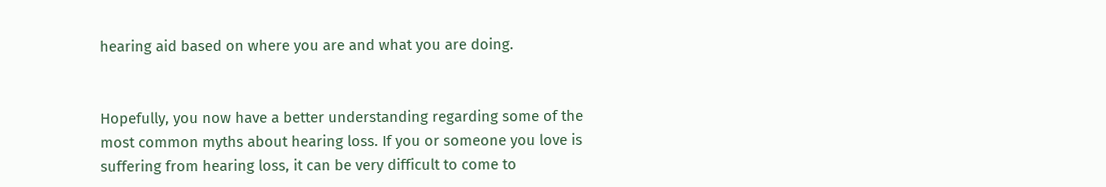hearing aid based on where you are and what you are doing.


Hopefully, you now have a better understanding regarding some of the most common myths about hearing loss. If you or someone you love is suffering from hearing loss, it can be very difficult to come to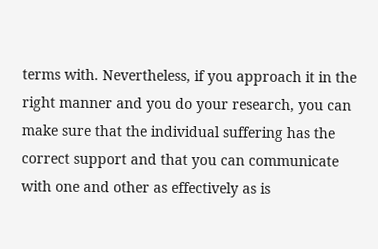terms with. Nevertheless, if you approach it in the right manner and you do your research, you can make sure that the individual suffering has the correct support and that you can communicate with one and other as effectively as is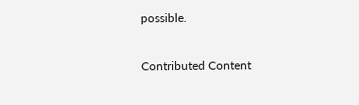possible.

Contributed Content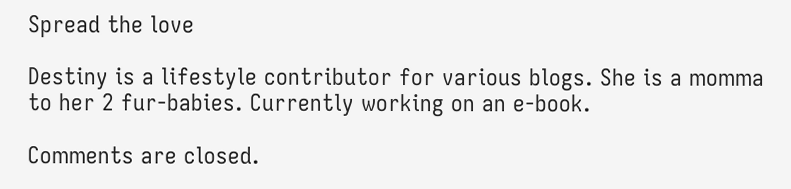Spread the love

Destiny is a lifestyle contributor for various blogs. She is a momma to her 2 fur-babies. Currently working on an e-book.

Comments are closed.